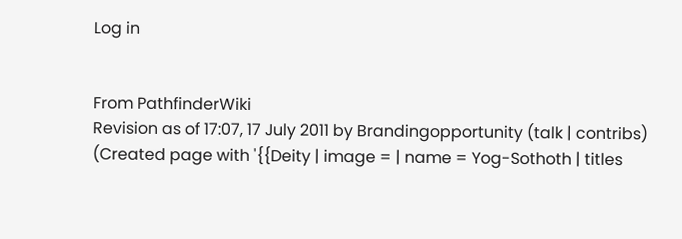Log in


From PathfinderWiki
Revision as of 17:07, 17 July 2011 by Brandingopportunity (talk | contribs) (Created page with '{{Deity | image = | name = Yog-Sothoth | titles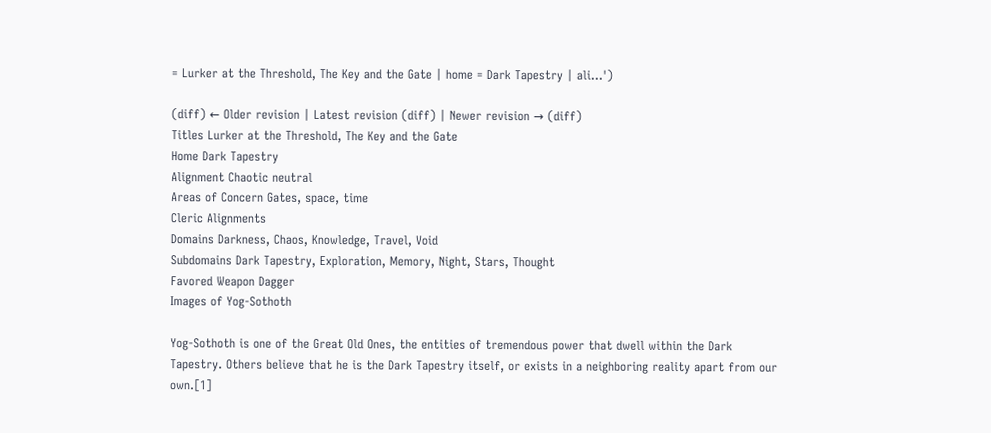= Lurker at the Threshold, The Key and the Gate | home = Dark Tapestry | ali…')

(diff) ← Older revision | Latest revision (diff) | Newer revision → (diff)
Titles Lurker at the Threshold, The Key and the Gate
Home Dark Tapestry
Alignment Chaotic neutral
Areas of Concern Gates, space, time
Cleric Alignments
Domains Darkness, Chaos, Knowledge, Travel, Void
Subdomains Dark Tapestry, Exploration, Memory, Night, Stars, Thought
Favored Weapon Dagger
Images of Yog-Sothoth

Yog-Sothoth is one of the Great Old Ones, the entities of tremendous power that dwell within the Dark Tapestry. Others believe that he is the Dark Tapestry itself, or exists in a neighboring reality apart from our own.[1]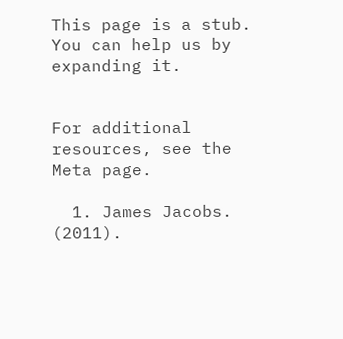This page is a stub. You can help us by expanding it.


For additional resources, see the Meta page.

  1. James Jacobs. (2011).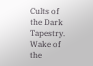Cults of the Dark Tapestry. Wake of the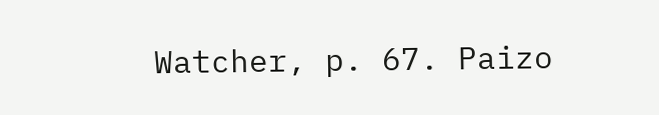Watcher, p. 67. Paizo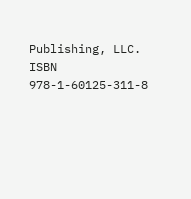Publishing, LLC. ISBN 978-1-60125-311-8